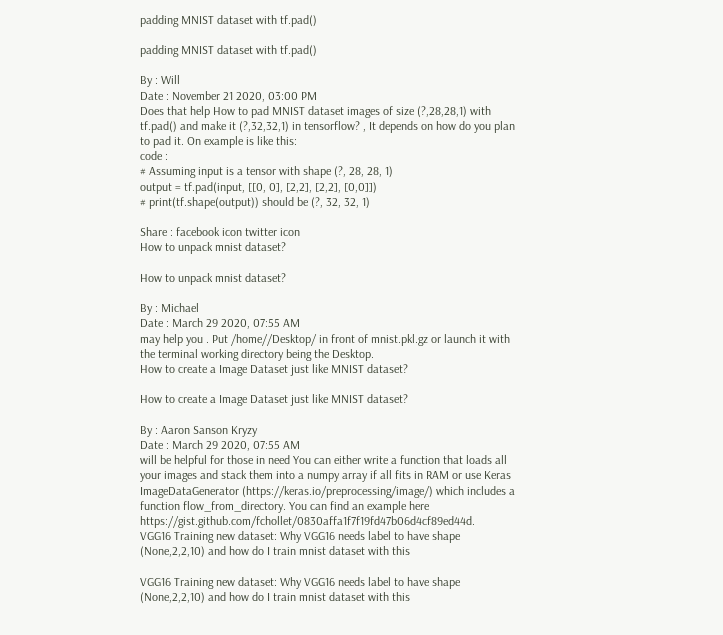padding MNIST dataset with tf.pad()

padding MNIST dataset with tf.pad()

By : Will
Date : November 21 2020, 03:00 PM
Does that help How to pad MNIST dataset images of size (?,28,28,1) with tf.pad() and make it (?,32,32,1) in tensorflow? , It depends on how do you plan to pad it. On example is like this:
code :
# Assuming input is a tensor with shape (?, 28, 28, 1)
output = tf.pad(input, [[0, 0], [2,2], [2,2], [0,0]])
# print(tf.shape(output)) should be (?, 32, 32, 1)

Share : facebook icon twitter icon
How to unpack mnist dataset?

How to unpack mnist dataset?

By : Michael
Date : March 29 2020, 07:55 AM
may help you . Put /home//Desktop/ in front of mnist.pkl.gz or launch it with the terminal working directory being the Desktop.
How to create a Image Dataset just like MNIST dataset?

How to create a Image Dataset just like MNIST dataset?

By : Aaron Sanson Kryzy
Date : March 29 2020, 07:55 AM
will be helpful for those in need You can either write a function that loads all your images and stack them into a numpy array if all fits in RAM or use Keras ImageDataGenerator (https://keras.io/preprocessing/image/) which includes a function flow_from_directory. You can find an example here https://gist.github.com/fchollet/0830affa1f7f19fd47b06d4cf89ed44d.
VGG16 Training new dataset: Why VGG16 needs label to have shape (None,2,2,10) and how do I train mnist dataset with this

VGG16 Training new dataset: Why VGG16 needs label to have shape (None,2,2,10) and how do I train mnist dataset with this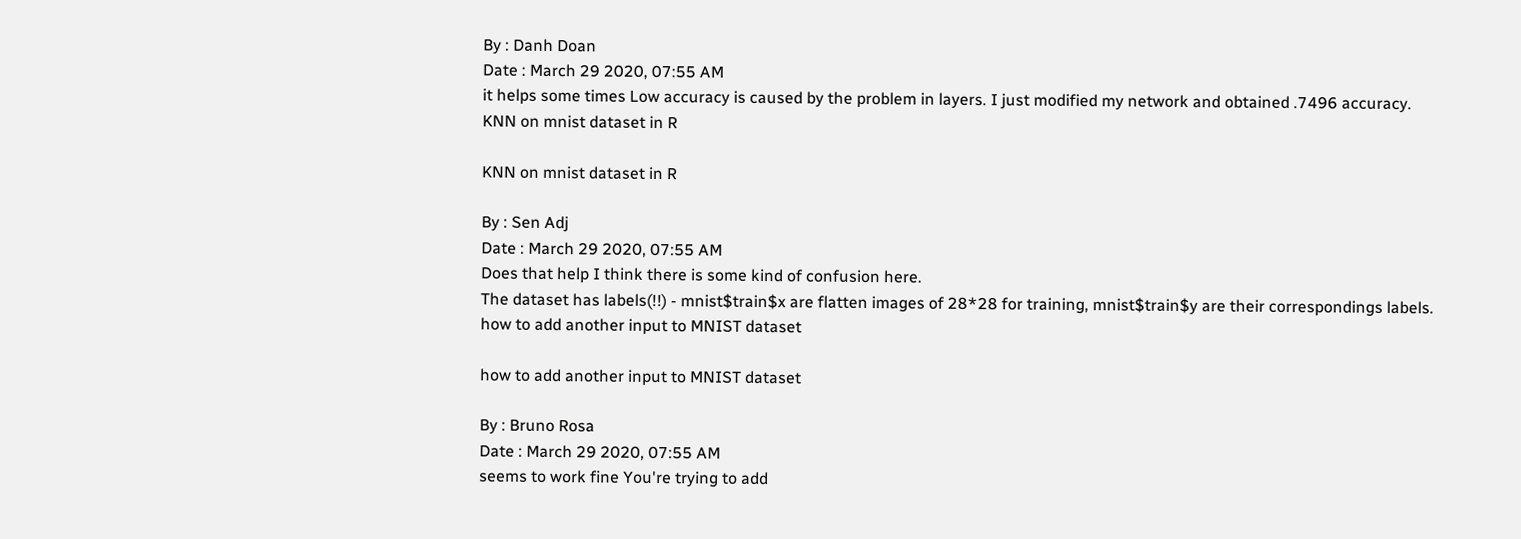By : Danh Doan
Date : March 29 2020, 07:55 AM
it helps some times Low accuracy is caused by the problem in layers. I just modified my network and obtained .7496 accuracy.
KNN on mnist dataset in R

KNN on mnist dataset in R

By : Sen Adj
Date : March 29 2020, 07:55 AM
Does that help I think there is some kind of confusion here.
The dataset has labels(!!) - mnist$train$x are flatten images of 28*28 for training, mnist$train$y are their correspondings labels.
how to add another input to MNIST dataset

how to add another input to MNIST dataset

By : Bruno Rosa
Date : March 29 2020, 07:55 AM
seems to work fine You're trying to add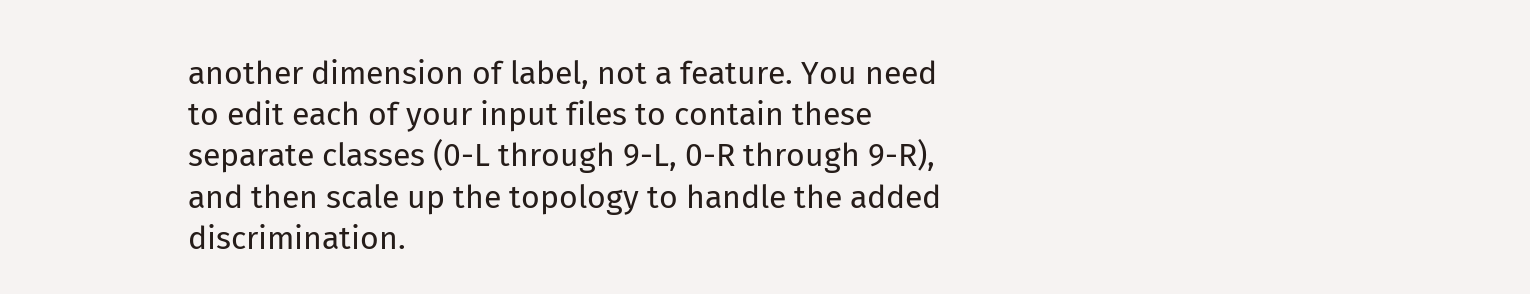another dimension of label, not a feature. You need to edit each of your input files to contain these separate classes (0-L through 9-L, 0-R through 9-R), and then scale up the topology to handle the added discrimination.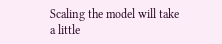Scaling the model will take a little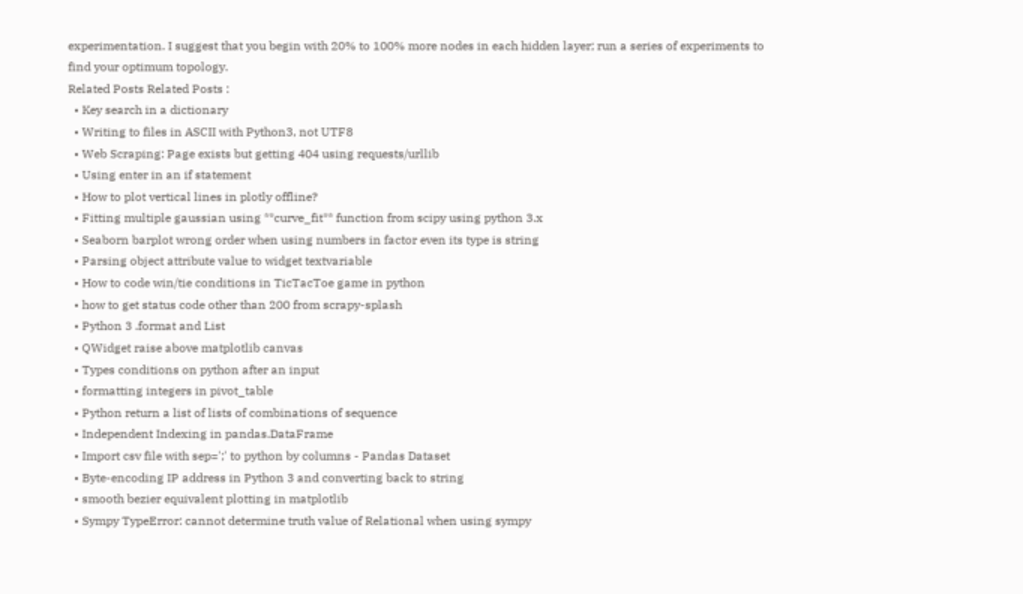experimentation. I suggest that you begin with 20% to 100% more nodes in each hidden layer; run a series of experiments to find your optimum topology.
Related Posts Related Posts :
  • Key search in a dictionary
  • Writing to files in ASCII with Python3, not UTF8
  • Web Scraping: Page exists but getting 404 using requests/urllib
  • Using enter in an if statement
  • How to plot vertical lines in plotly offline?
  • Fitting multiple gaussian using **curve_fit** function from scipy using python 3.x
  • Seaborn barplot wrong order when using numbers in factor even its type is string
  • Parsing object attribute value to widget textvariable
  • How to code win/tie conditions in TicTacToe game in python
  • how to get status code other than 200 from scrapy-splash
  • Python 3 .format and List
  • QWidget raise above matplotlib canvas
  • Types conditions on python after an input
  • formatting integers in pivot_table
  • Python return a list of lists of combinations of sequence
  • Independent Indexing in pandas.DataFrame
  • Import csv file with sep=';' to python by columns - Pandas Dataset
  • Byte-encoding IP address in Python 3 and converting back to string
  • smooth bezier equivalent plotting in matplotlib
  • Sympy TypeError: cannot determine truth value of Relational when using sympy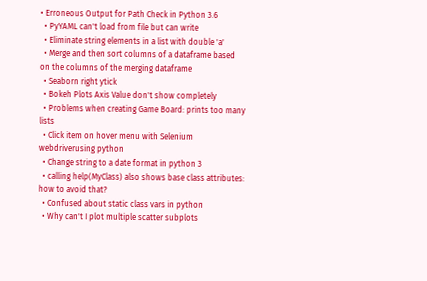• Erroneous Output for Path Check in Python 3.6
  • PyYAML can't load from file but can write
  • Eliminate string elements in a list with double 'a'
  • Merge and then sort columns of a dataframe based on the columns of the merging dataframe
  • Seaborn right ytick
  • Bokeh Plots Axis Value don't show completely
  • Problems when creating Game Board: prints too many lists
  • Click item on hover menu with Selenium webdriverusing python
  • Change string to a date format in python 3
  • calling help(MyClass) also shows base class attributes: how to avoid that?
  • Confused about static class vars in python
  • Why can't I plot multiple scatter subplots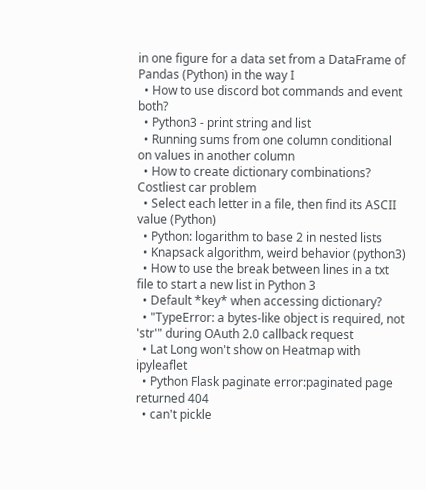in one figure for a data set from a DataFrame of Pandas (Python) in the way I
  • How to use discord bot commands and event both?
  • Python3 - print string and list
  • Running sums from one column conditional on values in another column
  • How to create dictionary combinations? Costliest car problem
  • Select each letter in a file, then find its ASCII value (Python)
  • Python: logarithm to base 2 in nested lists
  • Knapsack algorithm, weird behavior (python3)
  • How to use the break between lines in a txt file to start a new list in Python 3
  • Default *key* when accessing dictionary?
  • "TypeError: a bytes-like object is required, not 'str'" during OAuth 2.0 callback request
  • Lat Long won't show on Heatmap with ipyleaflet
  • Python Flask paginate error:paginated page returned 404
  • can't pickle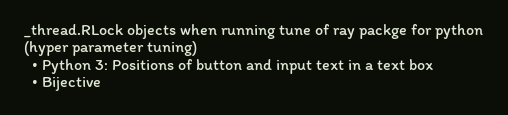_thread.RLock objects when running tune of ray packge for python (hyper parameter tuning)
  • Python 3: Positions of button and input text in a text box
  • Bijective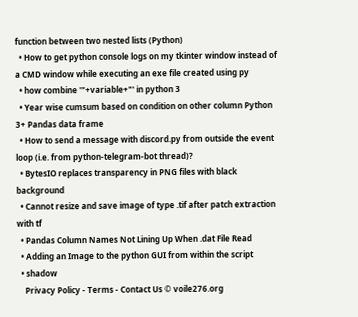function between two nested lists (Python)
  • How to get python console logs on my tkinter window instead of a CMD window while executing an exe file created using py
  • how combine '"+variable+"' in python 3
  • Year wise cumsum based on condition on other column Python 3+ Pandas data frame
  • How to send a message with discord.py from outside the event loop (i.e. from python-telegram-bot thread)?
  • BytesIO replaces transparency in PNG files with black background
  • Cannot resize and save image of type .tif after patch extraction with tf
  • Pandas Column Names Not Lining Up When .dat File Read
  • Adding an Image to the python GUI from within the script
  • shadow
    Privacy Policy - Terms - Contact Us © voile276.org